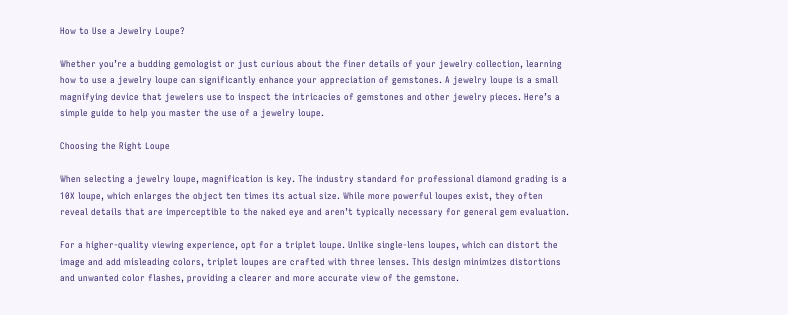How to Use a Jewelry Loupe?

Whether you’re a budding gemologist or just curious about the finer details of your jewelry collection, learning how to use a jewelry loupe can significantly enhance your appreciation of gemstones. A jewelry loupe is a small magnifying device that jewelers use to inspect the intricacies of gemstones and other jewelry pieces. Here’s a simple guide to help you master the use of a jewelry loupe.

Choosing the Right Loupe

When selecting a jewelry loupe, magnification is key. The industry standard for professional diamond grading is a 10X loupe, which enlarges the object ten times its actual size. While more powerful loupes exist, they often reveal details that are imperceptible to the naked eye and aren’t typically necessary for general gem evaluation.

For a higher-quality viewing experience, opt for a triplet loupe. Unlike single-lens loupes, which can distort the image and add misleading colors, triplet loupes are crafted with three lenses. This design minimizes distortions and unwanted color flashes, providing a clearer and more accurate view of the gemstone.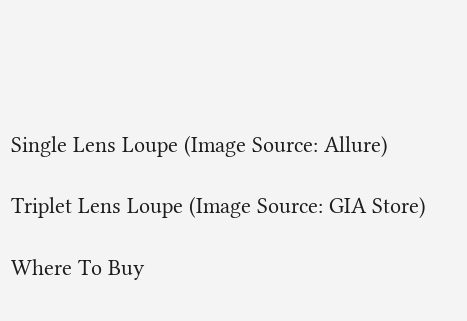Single Lens Loupe (Image Source: Allure)

Triplet Lens Loupe (Image Source: GIA Store)

Where To Buy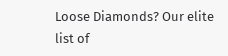Loose Diamonds? Our elite list of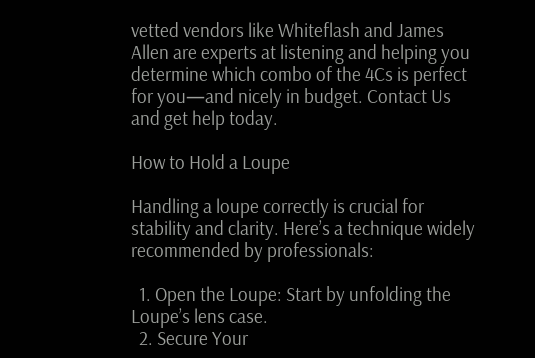vetted vendors like Whiteflash and James Allen are experts at listening and helping you determine which combo of the 4Cs is perfect for you—and nicely in budget. Contact Us and get help today.

How to Hold a Loupe

Handling a loupe correctly is crucial for stability and clarity. Here’s a technique widely recommended by professionals:

  1. Open the Loupe: Start by unfolding the Loupe’s lens case.
  2. Secure Your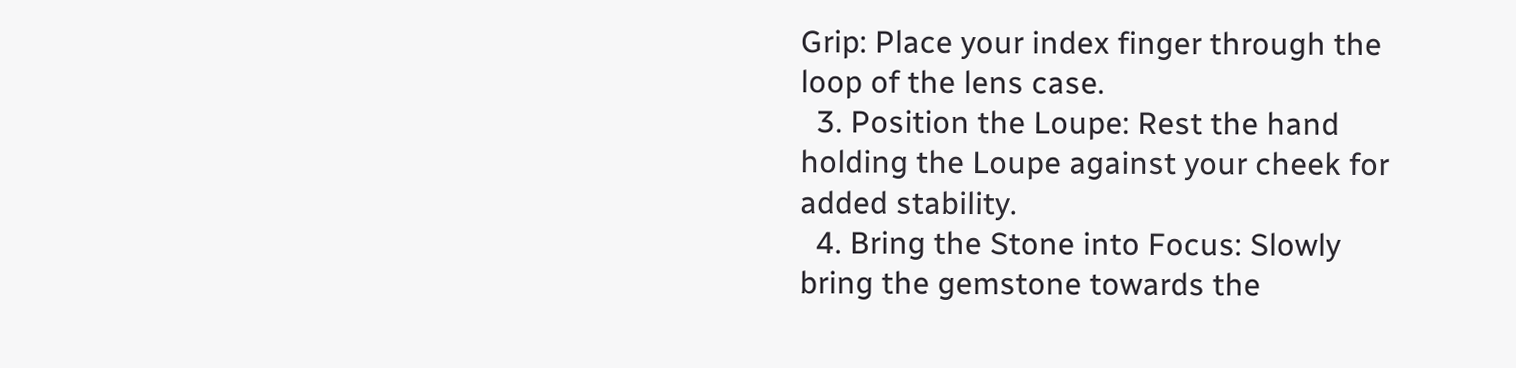Grip: Place your index finger through the loop of the lens case.
  3. Position the Loupe: Rest the hand holding the Loupe against your cheek for added stability.
  4. Bring the Stone into Focus: Slowly bring the gemstone towards the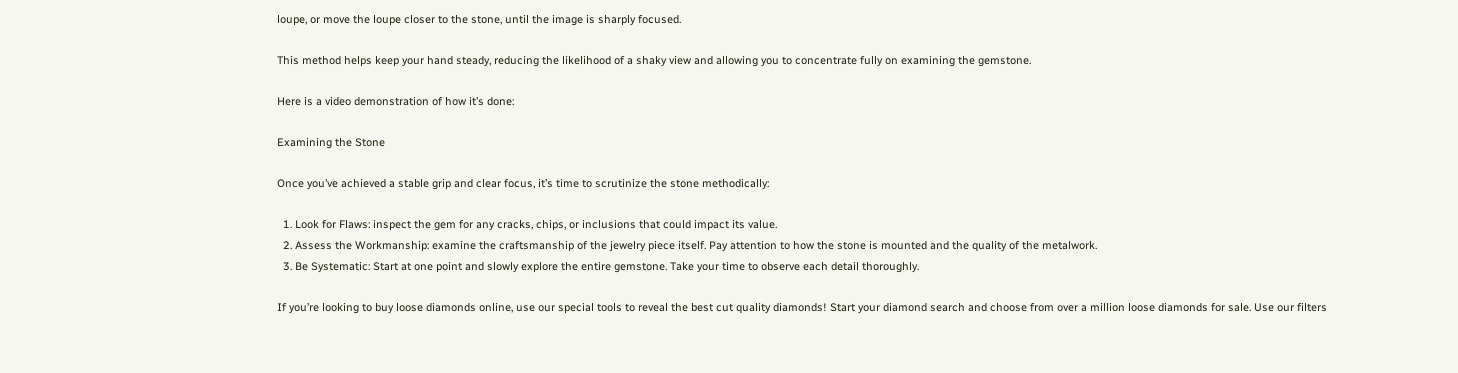loupe, or move the loupe closer to the stone, until the image is sharply focused.

This method helps keep your hand steady, reducing the likelihood of a shaky view and allowing you to concentrate fully on examining the gemstone.

Here is a video demonstration of how it’s done:

Examining the Stone

Once you’ve achieved a stable grip and clear focus, it’s time to scrutinize the stone methodically:

  1. Look for Flaws: inspect the gem for any cracks, chips, or inclusions that could impact its value.
  2. Assess the Workmanship: examine the craftsmanship of the jewelry piece itself. Pay attention to how the stone is mounted and the quality of the metalwork.
  3. Be Systematic: Start at one point and slowly explore the entire gemstone. Take your time to observe each detail thoroughly.

If you’re looking to buy loose diamonds online, use our special tools to reveal the best cut quality diamonds! Start your diamond search and choose from over a million loose diamonds for sale. Use our filters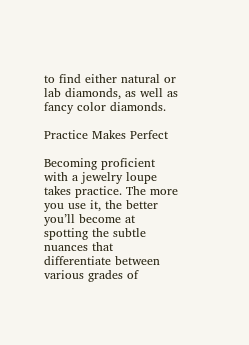to find either natural or lab diamonds, as well as fancy color diamonds.

Practice Makes Perfect

Becoming proficient with a jewelry loupe takes practice. The more you use it, the better you’ll become at spotting the subtle nuances that differentiate between various grades of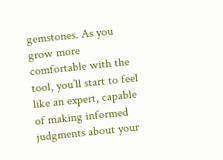gemstones. As you grow more comfortable with the tool, you’ll start to feel like an expert, capable of making informed judgments about your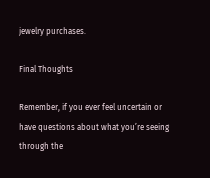jewelry purchases.

Final Thoughts

Remember, if you ever feel uncertain or have questions about what you’re seeing through the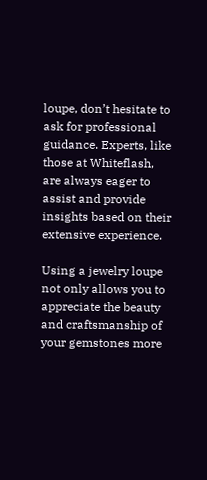loupe, don’t hesitate to ask for professional guidance. Experts, like those at Whiteflash, are always eager to assist and provide insights based on their extensive experience.

Using a jewelry loupe not only allows you to appreciate the beauty and craftsmanship of your gemstones more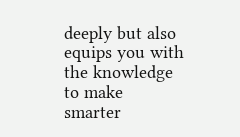deeply but also equips you with the knowledge to make smarter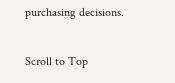purchasing decisions.

Scroll to Top